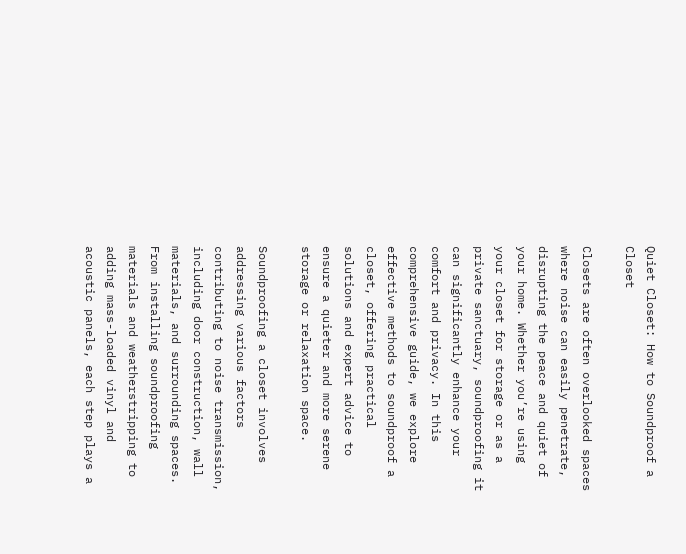Quiet Closet: How to Soundproof a Closet

Closets are often overlooked spaces where noise can easily penetrate, disrupting the peace and quiet of your home. Whether you’re using your closet for storage or as a private sanctuary, soundproofing it can significantly enhance your comfort and privacy. In this comprehensive guide, we explore effective methods to soundproof a closet, offering practical solutions and expert advice to ensure a quieter and more serene storage or relaxation space.

Soundproofing a closet involves addressing various factors contributing to noise transmission, including door construction, wall materials, and surrounding spaces. From installing soundproofing materials and weatherstripping to adding mass-loaded vinyl and acoustic panels, each step plays a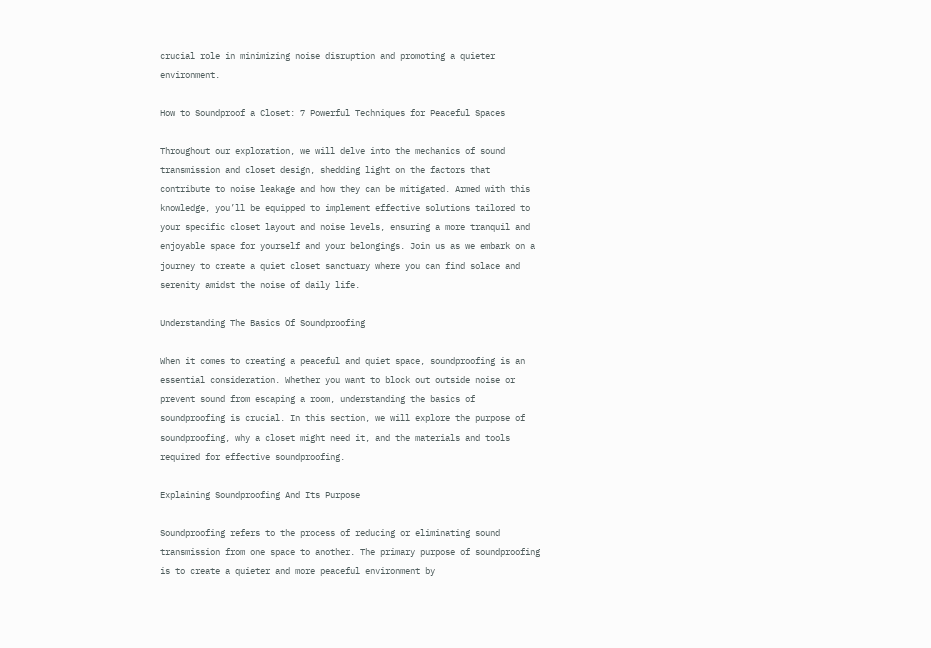crucial role in minimizing noise disruption and promoting a quieter environment.

How to Soundproof a Closet: 7 Powerful Techniques for Peaceful Spaces

Throughout our exploration, we will delve into the mechanics of sound transmission and closet design, shedding light on the factors that contribute to noise leakage and how they can be mitigated. Armed with this knowledge, you’ll be equipped to implement effective solutions tailored to your specific closet layout and noise levels, ensuring a more tranquil and enjoyable space for yourself and your belongings. Join us as we embark on a journey to create a quiet closet sanctuary where you can find solace and serenity amidst the noise of daily life.

Understanding The Basics Of Soundproofing

When it comes to creating a peaceful and quiet space, soundproofing is an essential consideration. Whether you want to block out outside noise or prevent sound from escaping a room, understanding the basics of soundproofing is crucial. In this section, we will explore the purpose of soundproofing, why a closet might need it, and the materials and tools required for effective soundproofing.

Explaining Soundproofing And Its Purpose

Soundproofing refers to the process of reducing or eliminating sound transmission from one space to another. The primary purpose of soundproofing is to create a quieter and more peaceful environment by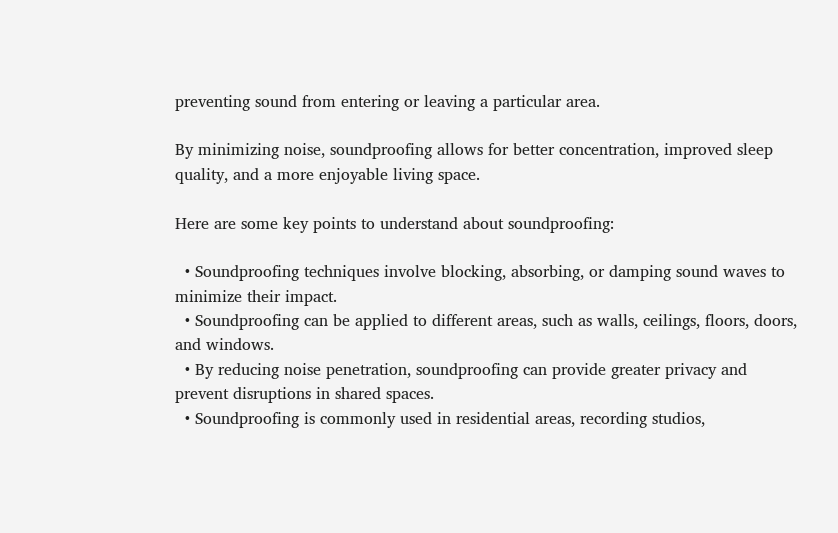preventing sound from entering or leaving a particular area.

By minimizing noise, soundproofing allows for better concentration, improved sleep quality, and a more enjoyable living space.

Here are some key points to understand about soundproofing:

  • Soundproofing techniques involve blocking, absorbing, or damping sound waves to minimize their impact.
  • Soundproofing can be applied to different areas, such as walls, ceilings, floors, doors, and windows.
  • By reducing noise penetration, soundproofing can provide greater privacy and prevent disruptions in shared spaces.
  • Soundproofing is commonly used in residential areas, recording studios,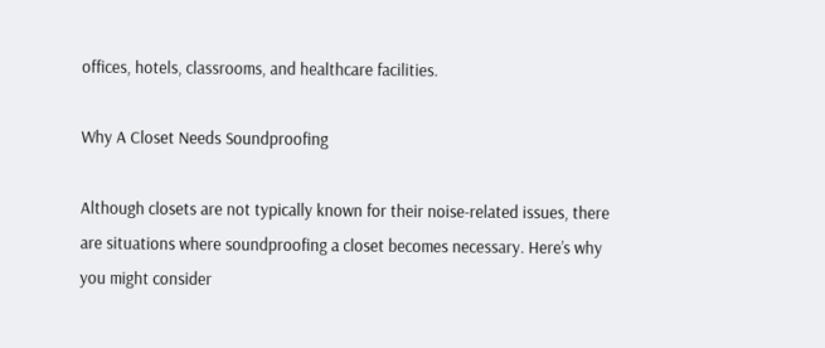offices, hotels, classrooms, and healthcare facilities.

Why A Closet Needs Soundproofing

Although closets are not typically known for their noise-related issues, there are situations where soundproofing a closet becomes necessary. Here’s why you might consider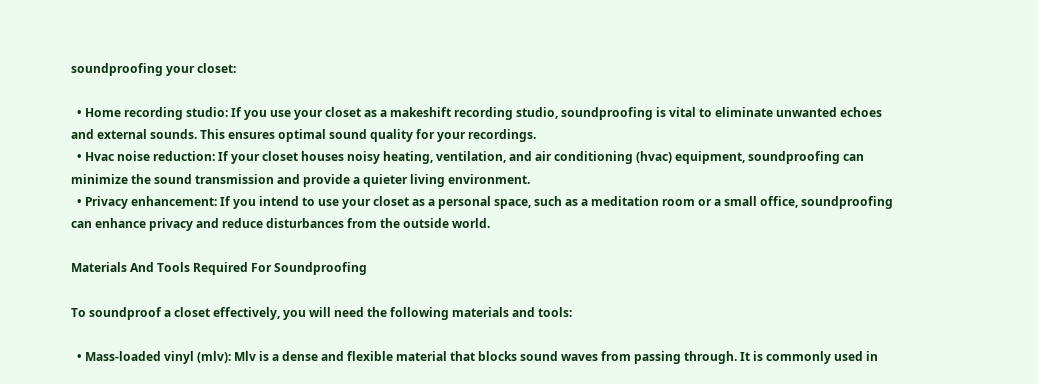soundproofing your closet:

  • Home recording studio: If you use your closet as a makeshift recording studio, soundproofing is vital to eliminate unwanted echoes and external sounds. This ensures optimal sound quality for your recordings.
  • Hvac noise reduction: If your closet houses noisy heating, ventilation, and air conditioning (hvac) equipment, soundproofing can minimize the sound transmission and provide a quieter living environment.
  • Privacy enhancement: If you intend to use your closet as a personal space, such as a meditation room or a small office, soundproofing can enhance privacy and reduce disturbances from the outside world.

Materials And Tools Required For Soundproofing

To soundproof a closet effectively, you will need the following materials and tools:

  • Mass-loaded vinyl (mlv): Mlv is a dense and flexible material that blocks sound waves from passing through. It is commonly used in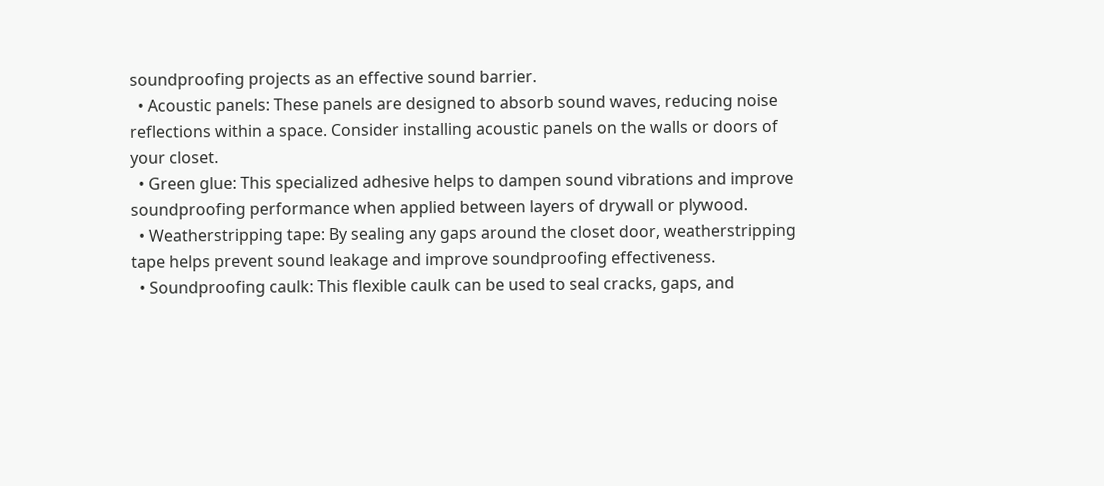soundproofing projects as an effective sound barrier.
  • Acoustic panels: These panels are designed to absorb sound waves, reducing noise reflections within a space. Consider installing acoustic panels on the walls or doors of your closet.
  • Green glue: This specialized adhesive helps to dampen sound vibrations and improve soundproofing performance when applied between layers of drywall or plywood.
  • Weatherstripping tape: By sealing any gaps around the closet door, weatherstripping tape helps prevent sound leakage and improve soundproofing effectiveness.
  • Soundproofing caulk: This flexible caulk can be used to seal cracks, gaps, and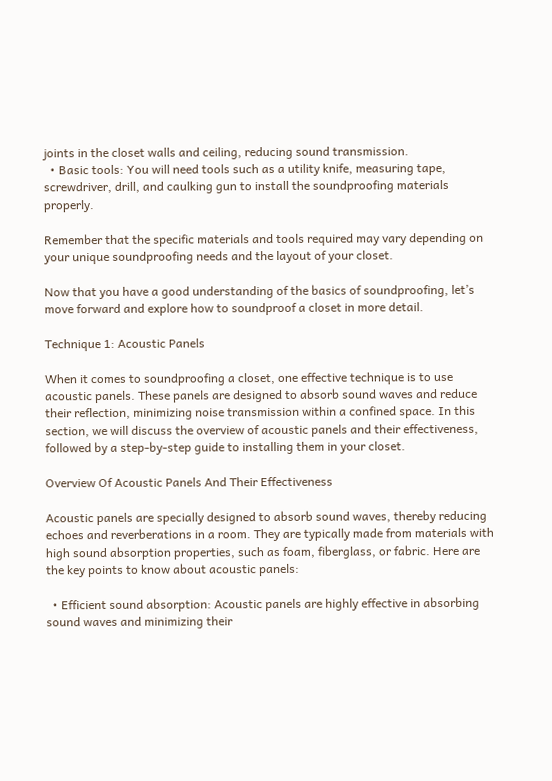joints in the closet walls and ceiling, reducing sound transmission.
  • Basic tools: You will need tools such as a utility knife, measuring tape, screwdriver, drill, and caulking gun to install the soundproofing materials properly.

Remember that the specific materials and tools required may vary depending on your unique soundproofing needs and the layout of your closet.

Now that you have a good understanding of the basics of soundproofing, let’s move forward and explore how to soundproof a closet in more detail.

Technique 1: Acoustic Panels

When it comes to soundproofing a closet, one effective technique is to use acoustic panels. These panels are designed to absorb sound waves and reduce their reflection, minimizing noise transmission within a confined space. In this section, we will discuss the overview of acoustic panels and their effectiveness, followed by a step-by-step guide to installing them in your closet.

Overview Of Acoustic Panels And Their Effectiveness

Acoustic panels are specially designed to absorb sound waves, thereby reducing echoes and reverberations in a room. They are typically made from materials with high sound absorption properties, such as foam, fiberglass, or fabric. Here are the key points to know about acoustic panels:

  • Efficient sound absorption: Acoustic panels are highly effective in absorbing sound waves and minimizing their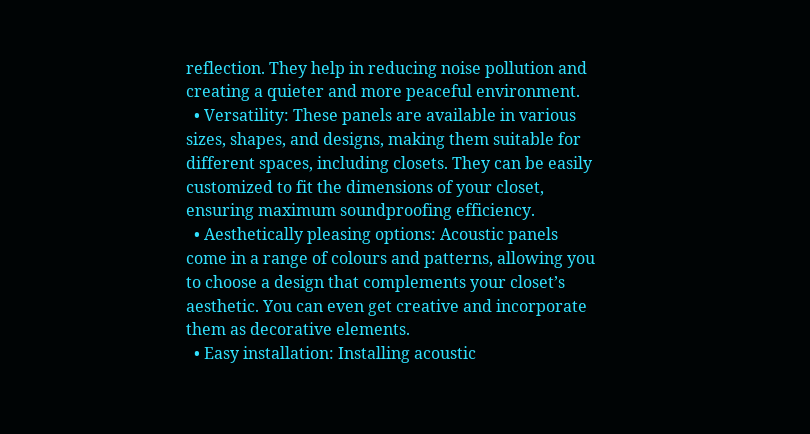reflection. They help in reducing noise pollution and creating a quieter and more peaceful environment.
  • Versatility: These panels are available in various sizes, shapes, and designs, making them suitable for different spaces, including closets. They can be easily customized to fit the dimensions of your closet, ensuring maximum soundproofing efficiency.
  • Aesthetically pleasing options: Acoustic panels come in a range of colours and patterns, allowing you to choose a design that complements your closet’s aesthetic. You can even get creative and incorporate them as decorative elements.
  • Easy installation: Installing acoustic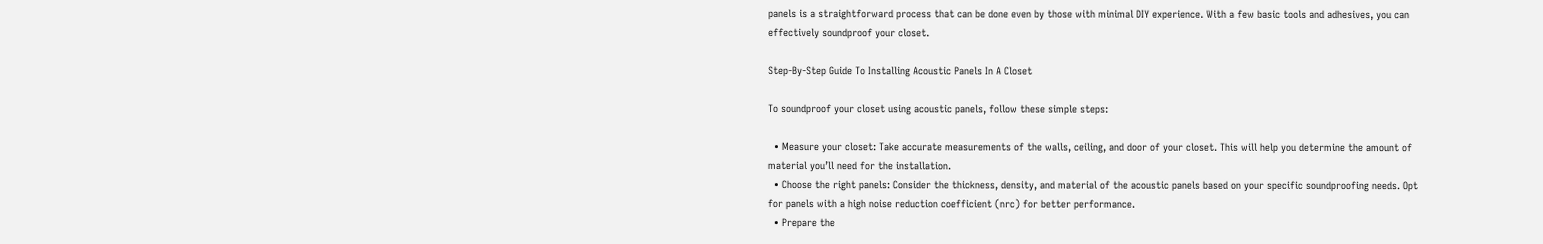panels is a straightforward process that can be done even by those with minimal DIY experience. With a few basic tools and adhesives, you can effectively soundproof your closet.

Step-By-Step Guide To Installing Acoustic Panels In A Closet

To soundproof your closet using acoustic panels, follow these simple steps:

  • Measure your closet: Take accurate measurements of the walls, ceiling, and door of your closet. This will help you determine the amount of material you’ll need for the installation.
  • Choose the right panels: Consider the thickness, density, and material of the acoustic panels based on your specific soundproofing needs. Opt for panels with a high noise reduction coefficient (nrc) for better performance.
  • Prepare the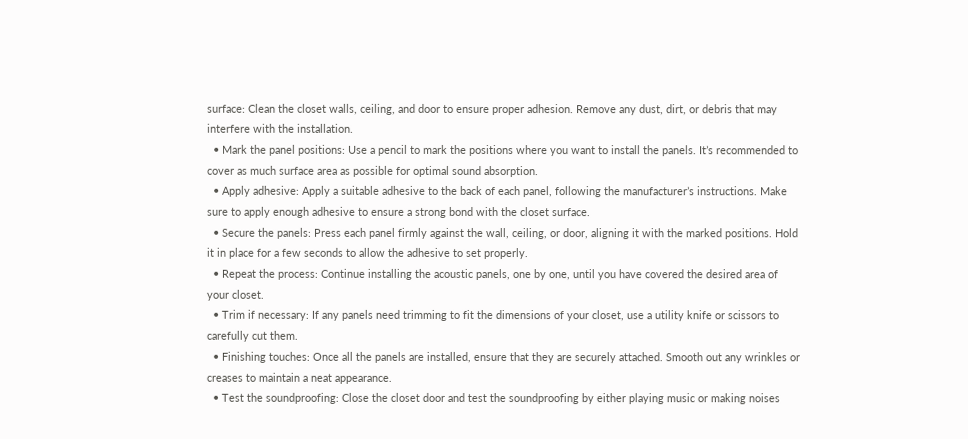surface: Clean the closet walls, ceiling, and door to ensure proper adhesion. Remove any dust, dirt, or debris that may interfere with the installation.
  • Mark the panel positions: Use a pencil to mark the positions where you want to install the panels. It’s recommended to cover as much surface area as possible for optimal sound absorption.
  • Apply adhesive: Apply a suitable adhesive to the back of each panel, following the manufacturer’s instructions. Make sure to apply enough adhesive to ensure a strong bond with the closet surface.
  • Secure the panels: Press each panel firmly against the wall, ceiling, or door, aligning it with the marked positions. Hold it in place for a few seconds to allow the adhesive to set properly.
  • Repeat the process: Continue installing the acoustic panels, one by one, until you have covered the desired area of your closet.
  • Trim if necessary: If any panels need trimming to fit the dimensions of your closet, use a utility knife or scissors to carefully cut them.
  • Finishing touches: Once all the panels are installed, ensure that they are securely attached. Smooth out any wrinkles or creases to maintain a neat appearance.
  • Test the soundproofing: Close the closet door and test the soundproofing by either playing music or making noises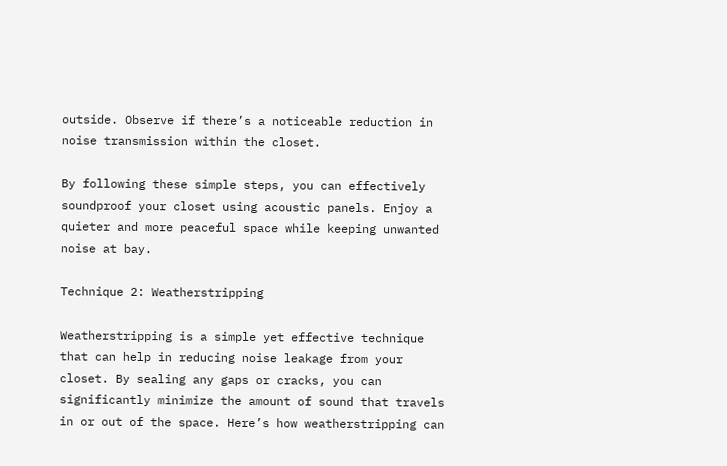outside. Observe if there’s a noticeable reduction in noise transmission within the closet.

By following these simple steps, you can effectively soundproof your closet using acoustic panels. Enjoy a quieter and more peaceful space while keeping unwanted noise at bay.

Technique 2: Weatherstripping

Weatherstripping is a simple yet effective technique that can help in reducing noise leakage from your closet. By sealing any gaps or cracks, you can significantly minimize the amount of sound that travels in or out of the space. Here’s how weatherstripping can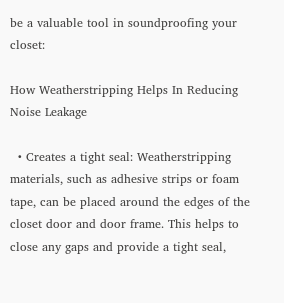be a valuable tool in soundproofing your closet:

How Weatherstripping Helps In Reducing Noise Leakage

  • Creates a tight seal: Weatherstripping materials, such as adhesive strips or foam tape, can be placed around the edges of the closet door and door frame. This helps to close any gaps and provide a tight seal,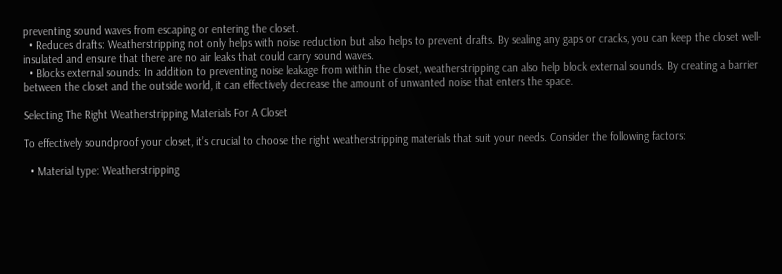preventing sound waves from escaping or entering the closet.
  • Reduces drafts: Weatherstripping not only helps with noise reduction but also helps to prevent drafts. By sealing any gaps or cracks, you can keep the closet well-insulated and ensure that there are no air leaks that could carry sound waves.
  • Blocks external sounds: In addition to preventing noise leakage from within the closet, weatherstripping can also help block external sounds. By creating a barrier between the closet and the outside world, it can effectively decrease the amount of unwanted noise that enters the space.

Selecting The Right Weatherstripping Materials For A Closet

To effectively soundproof your closet, it’s crucial to choose the right weatherstripping materials that suit your needs. Consider the following factors:

  • Material type: Weatherstripping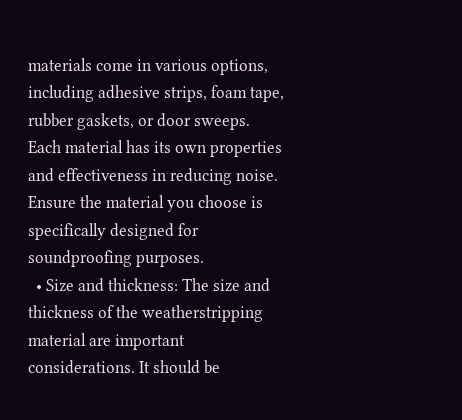materials come in various options, including adhesive strips, foam tape, rubber gaskets, or door sweeps. Each material has its own properties and effectiveness in reducing noise. Ensure the material you choose is specifically designed for soundproofing purposes.
  • Size and thickness: The size and thickness of the weatherstripping material are important considerations. It should be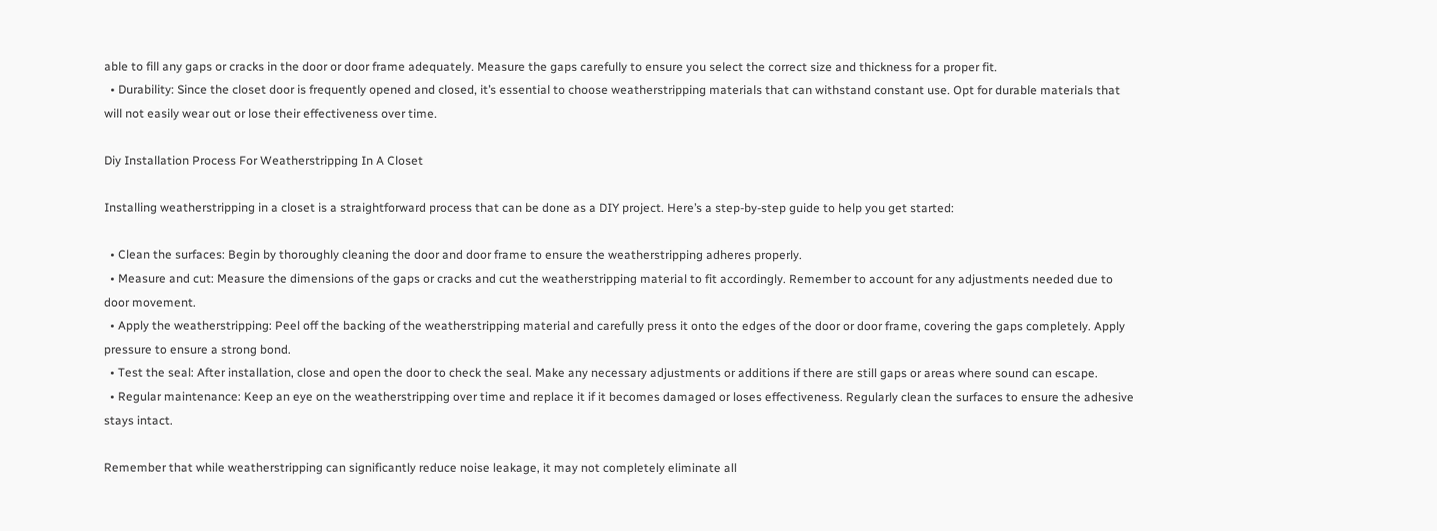able to fill any gaps or cracks in the door or door frame adequately. Measure the gaps carefully to ensure you select the correct size and thickness for a proper fit.
  • Durability: Since the closet door is frequently opened and closed, it’s essential to choose weatherstripping materials that can withstand constant use. Opt for durable materials that will not easily wear out or lose their effectiveness over time.

Diy Installation Process For Weatherstripping In A Closet

Installing weatherstripping in a closet is a straightforward process that can be done as a DIY project. Here’s a step-by-step guide to help you get started:

  • Clean the surfaces: Begin by thoroughly cleaning the door and door frame to ensure the weatherstripping adheres properly.
  • Measure and cut: Measure the dimensions of the gaps or cracks and cut the weatherstripping material to fit accordingly. Remember to account for any adjustments needed due to door movement.
  • Apply the weatherstripping: Peel off the backing of the weatherstripping material and carefully press it onto the edges of the door or door frame, covering the gaps completely. Apply pressure to ensure a strong bond.
  • Test the seal: After installation, close and open the door to check the seal. Make any necessary adjustments or additions if there are still gaps or areas where sound can escape.
  • Regular maintenance: Keep an eye on the weatherstripping over time and replace it if it becomes damaged or loses effectiveness. Regularly clean the surfaces to ensure the adhesive stays intact.

Remember that while weatherstripping can significantly reduce noise leakage, it may not completely eliminate all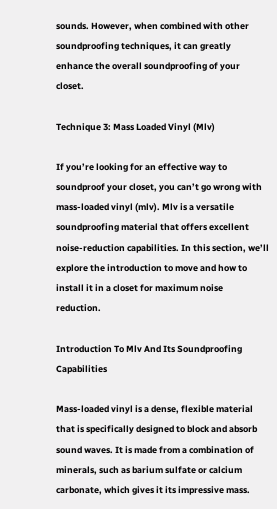sounds. However, when combined with other soundproofing techniques, it can greatly enhance the overall soundproofing of your closet.

Technique 3: Mass Loaded Vinyl (Mlv)

If you’re looking for an effective way to soundproof your closet, you can’t go wrong with mass-loaded vinyl (mlv). Mlv is a versatile soundproofing material that offers excellent noise-reduction capabilities. In this section, we’ll explore the introduction to move and how to install it in a closet for maximum noise reduction.

Introduction To Mlv And Its Soundproofing Capabilities

Mass-loaded vinyl is a dense, flexible material that is specifically designed to block and absorb sound waves. It is made from a combination of minerals, such as barium sulfate or calcium carbonate, which gives it its impressive mass.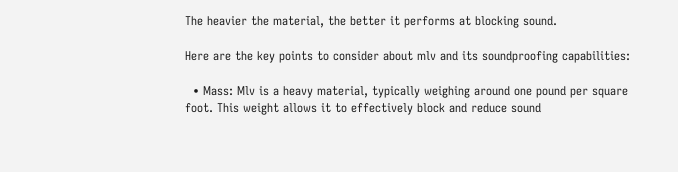The heavier the material, the better it performs at blocking sound.

Here are the key points to consider about mlv and its soundproofing capabilities:

  • Mass: Mlv is a heavy material, typically weighing around one pound per square foot. This weight allows it to effectively block and reduce sound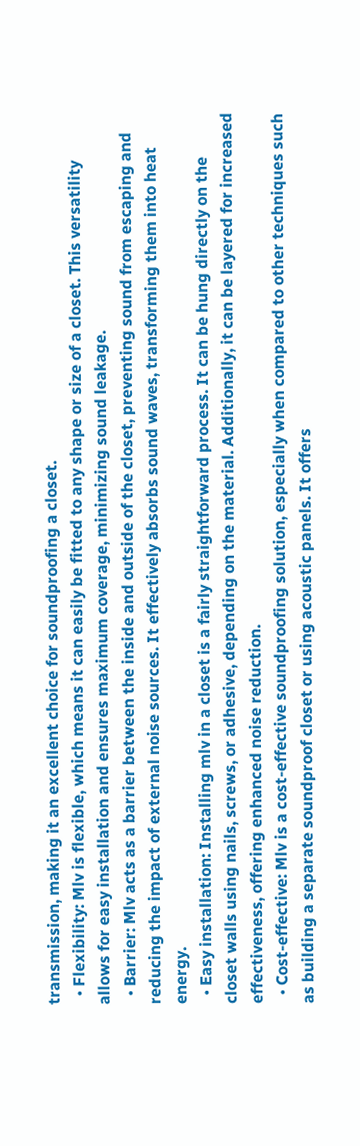transmission, making it an excellent choice for soundproofing a closet.
  • Flexibility: Mlv is flexible, which means it can easily be fitted to any shape or size of a closet. This versatility allows for easy installation and ensures maximum coverage, minimizing sound leakage.
  • Barrier: Mlv acts as a barrier between the inside and outside of the closet, preventing sound from escaping and reducing the impact of external noise sources. It effectively absorbs sound waves, transforming them into heat energy.
  • Easy installation: Installing mlv in a closet is a fairly straightforward process. It can be hung directly on the closet walls using nails, screws, or adhesive, depending on the material. Additionally, it can be layered for increased effectiveness, offering enhanced noise reduction.
  • Cost-effective: Mlv is a cost-effective soundproofing solution, especially when compared to other techniques such as building a separate soundproof closet or using acoustic panels. It offers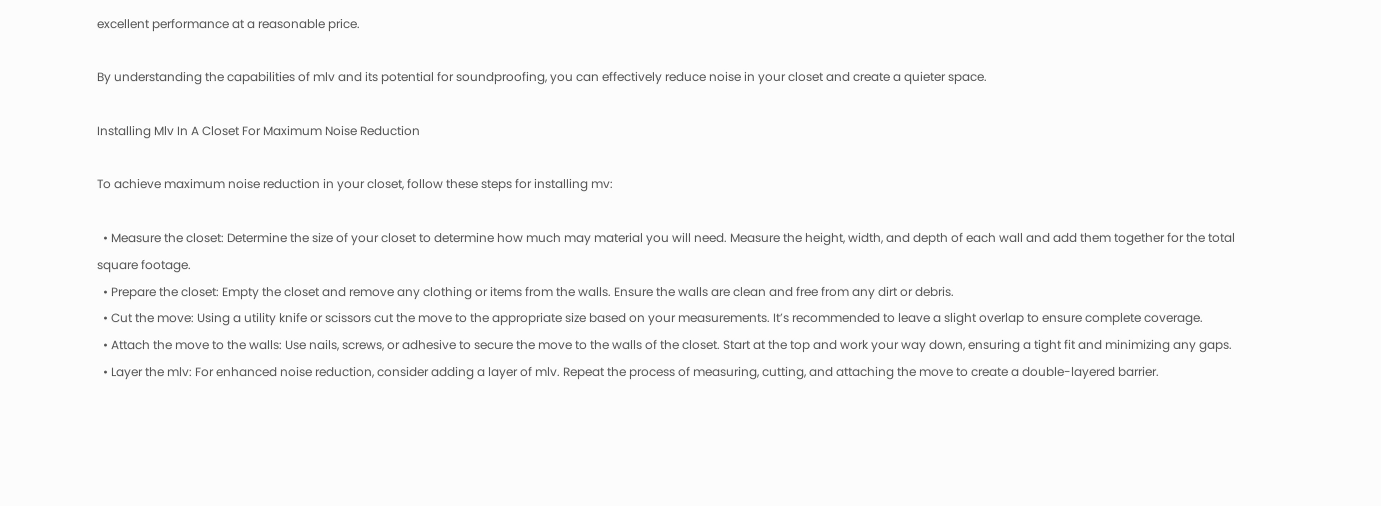excellent performance at a reasonable price.

By understanding the capabilities of mlv and its potential for soundproofing, you can effectively reduce noise in your closet and create a quieter space.

Installing Mlv In A Closet For Maximum Noise Reduction

To achieve maximum noise reduction in your closet, follow these steps for installing mv:

  • Measure the closet: Determine the size of your closet to determine how much may material you will need. Measure the height, width, and depth of each wall and add them together for the total square footage.
  • Prepare the closet: Empty the closet and remove any clothing or items from the walls. Ensure the walls are clean and free from any dirt or debris.
  • Cut the move: Using a utility knife or scissors cut the move to the appropriate size based on your measurements. It’s recommended to leave a slight overlap to ensure complete coverage.
  • Attach the move to the walls: Use nails, screws, or adhesive to secure the move to the walls of the closet. Start at the top and work your way down, ensuring a tight fit and minimizing any gaps.
  • Layer the mlv: For enhanced noise reduction, consider adding a layer of mlv. Repeat the process of measuring, cutting, and attaching the move to create a double-layered barrier.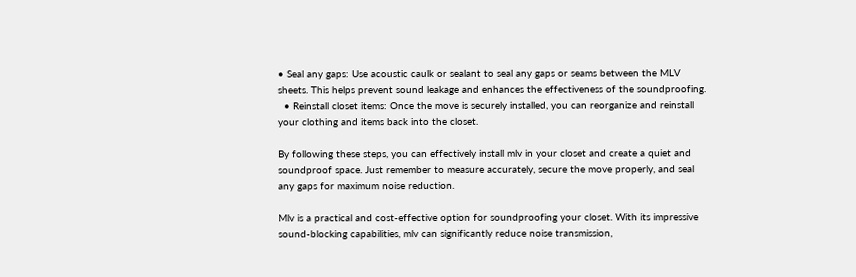• Seal any gaps: Use acoustic caulk or sealant to seal any gaps or seams between the MLV sheets. This helps prevent sound leakage and enhances the effectiveness of the soundproofing.
  • Reinstall closet items: Once the move is securely installed, you can reorganize and reinstall your clothing and items back into the closet.

By following these steps, you can effectively install mlv in your closet and create a quiet and soundproof space. Just remember to measure accurately, secure the move properly, and seal any gaps for maximum noise reduction.

Mlv is a practical and cost-effective option for soundproofing your closet. With its impressive sound-blocking capabilities, mlv can significantly reduce noise transmission,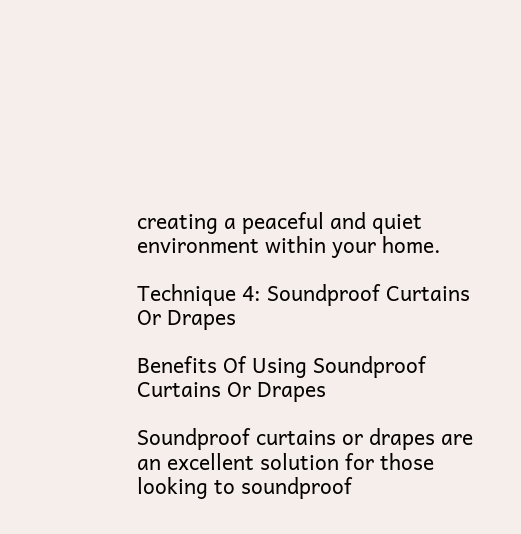creating a peaceful and quiet environment within your home.

Technique 4: Soundproof Curtains Or Drapes

Benefits Of Using Soundproof Curtains Or Drapes

Soundproof curtains or drapes are an excellent solution for those looking to soundproof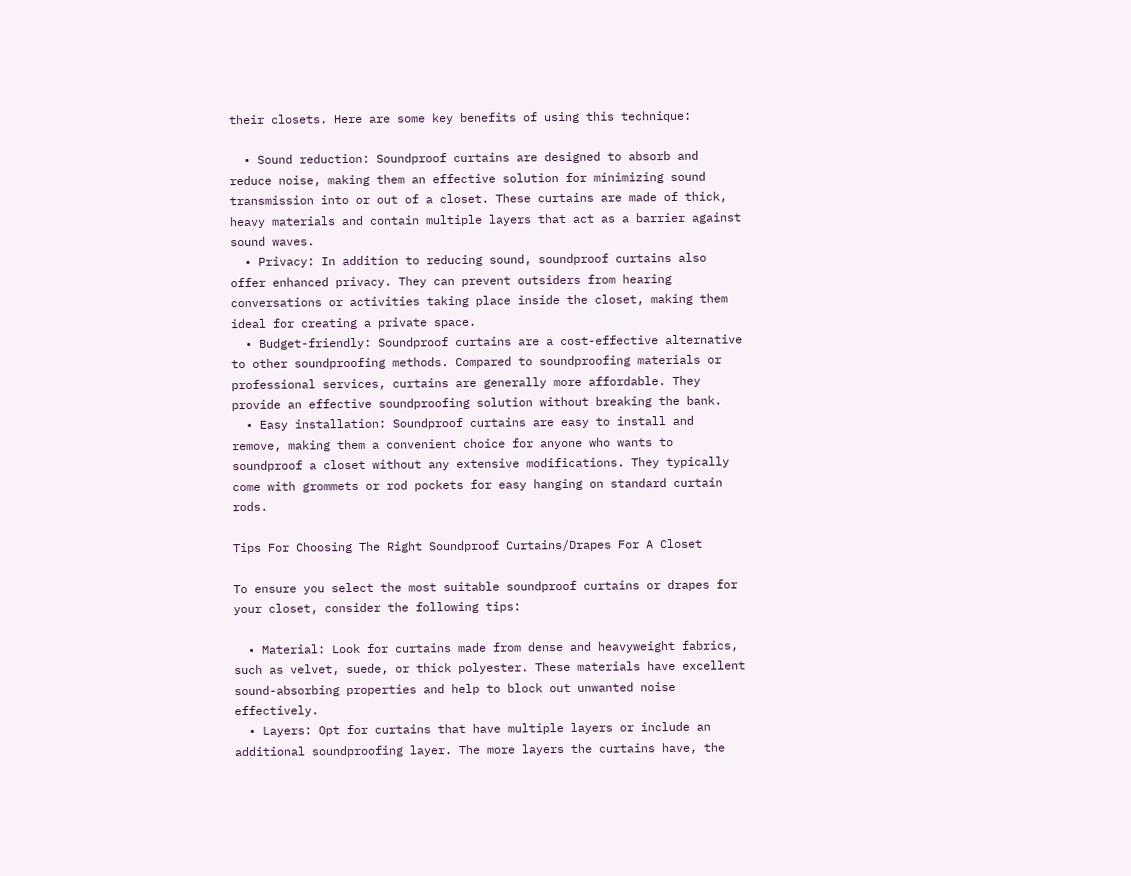their closets. Here are some key benefits of using this technique:

  • Sound reduction: Soundproof curtains are designed to absorb and reduce noise, making them an effective solution for minimizing sound transmission into or out of a closet. These curtains are made of thick, heavy materials and contain multiple layers that act as a barrier against sound waves.
  • Privacy: In addition to reducing sound, soundproof curtains also offer enhanced privacy. They can prevent outsiders from hearing conversations or activities taking place inside the closet, making them ideal for creating a private space.
  • Budget-friendly: Soundproof curtains are a cost-effective alternative to other soundproofing methods. Compared to soundproofing materials or professional services, curtains are generally more affordable. They provide an effective soundproofing solution without breaking the bank.
  • Easy installation: Soundproof curtains are easy to install and remove, making them a convenient choice for anyone who wants to soundproof a closet without any extensive modifications. They typically come with grommets or rod pockets for easy hanging on standard curtain rods.

Tips For Choosing The Right Soundproof Curtains/Drapes For A Closet

To ensure you select the most suitable soundproof curtains or drapes for your closet, consider the following tips:

  • Material: Look for curtains made from dense and heavyweight fabrics, such as velvet, suede, or thick polyester. These materials have excellent sound-absorbing properties and help to block out unwanted noise effectively.
  • Layers: Opt for curtains that have multiple layers or include an additional soundproofing layer. The more layers the curtains have, the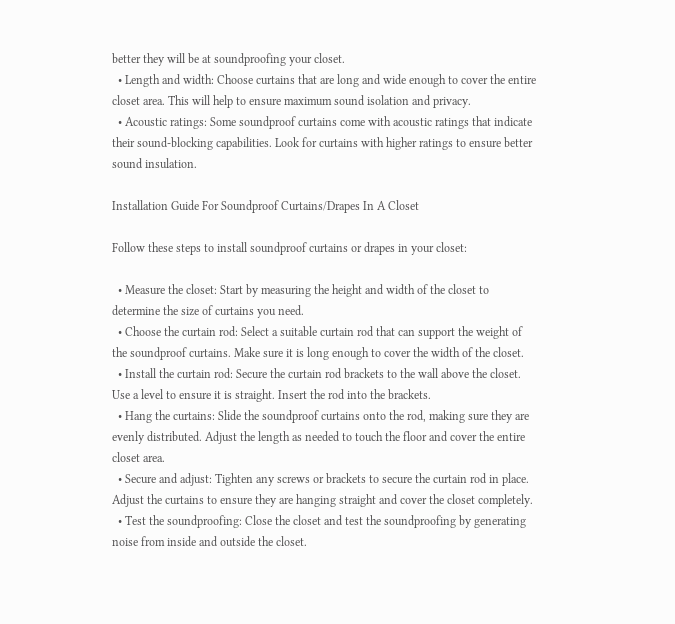better they will be at soundproofing your closet.
  • Length and width: Choose curtains that are long and wide enough to cover the entire closet area. This will help to ensure maximum sound isolation and privacy.
  • Acoustic ratings: Some soundproof curtains come with acoustic ratings that indicate their sound-blocking capabilities. Look for curtains with higher ratings to ensure better sound insulation.

Installation Guide For Soundproof Curtains/Drapes In A Closet

Follow these steps to install soundproof curtains or drapes in your closet:

  • Measure the closet: Start by measuring the height and width of the closet to determine the size of curtains you need.
  • Choose the curtain rod: Select a suitable curtain rod that can support the weight of the soundproof curtains. Make sure it is long enough to cover the width of the closet.
  • Install the curtain rod: Secure the curtain rod brackets to the wall above the closet. Use a level to ensure it is straight. Insert the rod into the brackets.
  • Hang the curtains: Slide the soundproof curtains onto the rod, making sure they are evenly distributed. Adjust the length as needed to touch the floor and cover the entire closet area.
  • Secure and adjust: Tighten any screws or brackets to secure the curtain rod in place. Adjust the curtains to ensure they are hanging straight and cover the closet completely.
  • Test the soundproofing: Close the closet and test the soundproofing by generating noise from inside and outside the closet.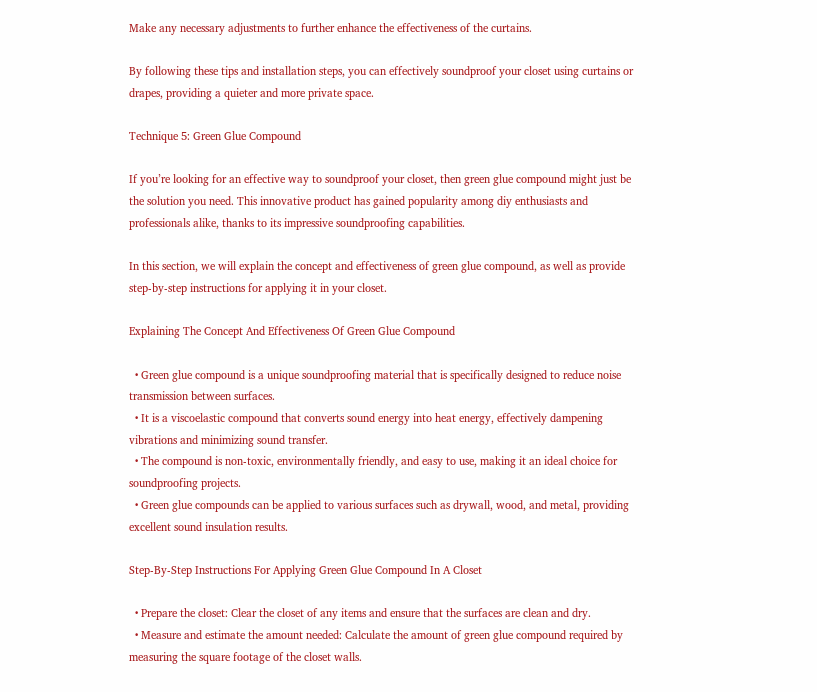Make any necessary adjustments to further enhance the effectiveness of the curtains.

By following these tips and installation steps, you can effectively soundproof your closet using curtains or drapes, providing a quieter and more private space.

Technique 5: Green Glue Compound

If you’re looking for an effective way to soundproof your closet, then green glue compound might just be the solution you need. This innovative product has gained popularity among diy enthusiasts and professionals alike, thanks to its impressive soundproofing capabilities.

In this section, we will explain the concept and effectiveness of green glue compound, as well as provide step-by-step instructions for applying it in your closet.

Explaining The Concept And Effectiveness Of Green Glue Compound

  • Green glue compound is a unique soundproofing material that is specifically designed to reduce noise transmission between surfaces.
  • It is a viscoelastic compound that converts sound energy into heat energy, effectively dampening vibrations and minimizing sound transfer.
  • The compound is non-toxic, environmentally friendly, and easy to use, making it an ideal choice for soundproofing projects.
  • Green glue compounds can be applied to various surfaces such as drywall, wood, and metal, providing excellent sound insulation results.

Step-By-Step Instructions For Applying Green Glue Compound In A Closet

  • Prepare the closet: Clear the closet of any items and ensure that the surfaces are clean and dry.
  • Measure and estimate the amount needed: Calculate the amount of green glue compound required by measuring the square footage of the closet walls.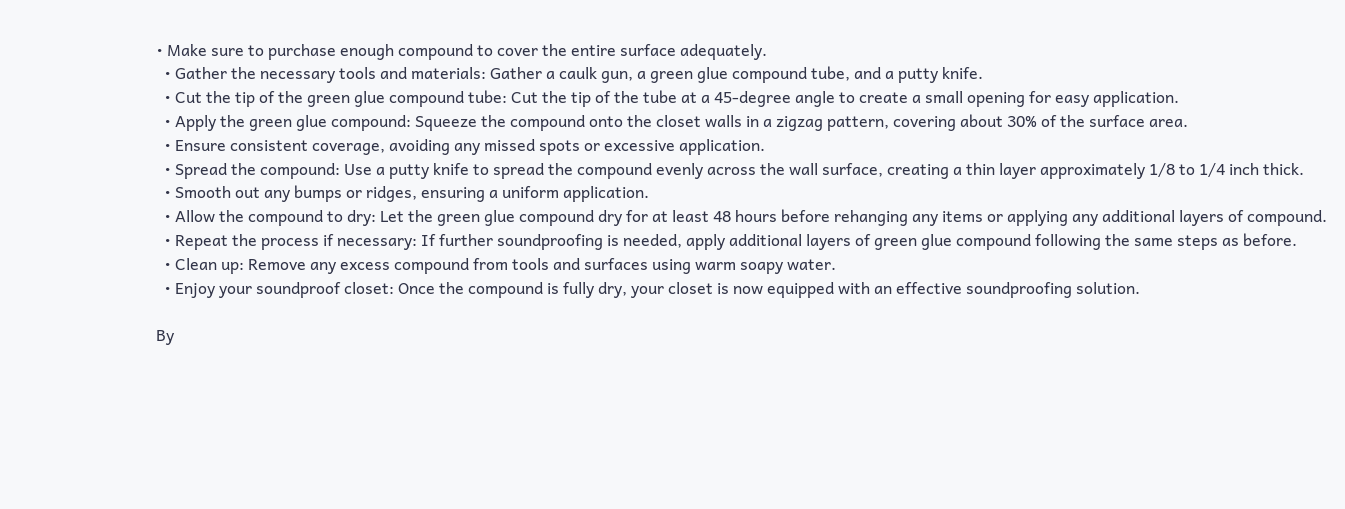• Make sure to purchase enough compound to cover the entire surface adequately.
  • Gather the necessary tools and materials: Gather a caulk gun, a green glue compound tube, and a putty knife.
  • Cut the tip of the green glue compound tube: Cut the tip of the tube at a 45-degree angle to create a small opening for easy application.
  • Apply the green glue compound: Squeeze the compound onto the closet walls in a zigzag pattern, covering about 30% of the surface area.
  • Ensure consistent coverage, avoiding any missed spots or excessive application.
  • Spread the compound: Use a putty knife to spread the compound evenly across the wall surface, creating a thin layer approximately 1/8 to 1/4 inch thick.
  • Smooth out any bumps or ridges, ensuring a uniform application.
  • Allow the compound to dry: Let the green glue compound dry for at least 48 hours before rehanging any items or applying any additional layers of compound.
  • Repeat the process if necessary: If further soundproofing is needed, apply additional layers of green glue compound following the same steps as before.
  • Clean up: Remove any excess compound from tools and surfaces using warm soapy water.
  • Enjoy your soundproof closet: Once the compound is fully dry, your closet is now equipped with an effective soundproofing solution.

By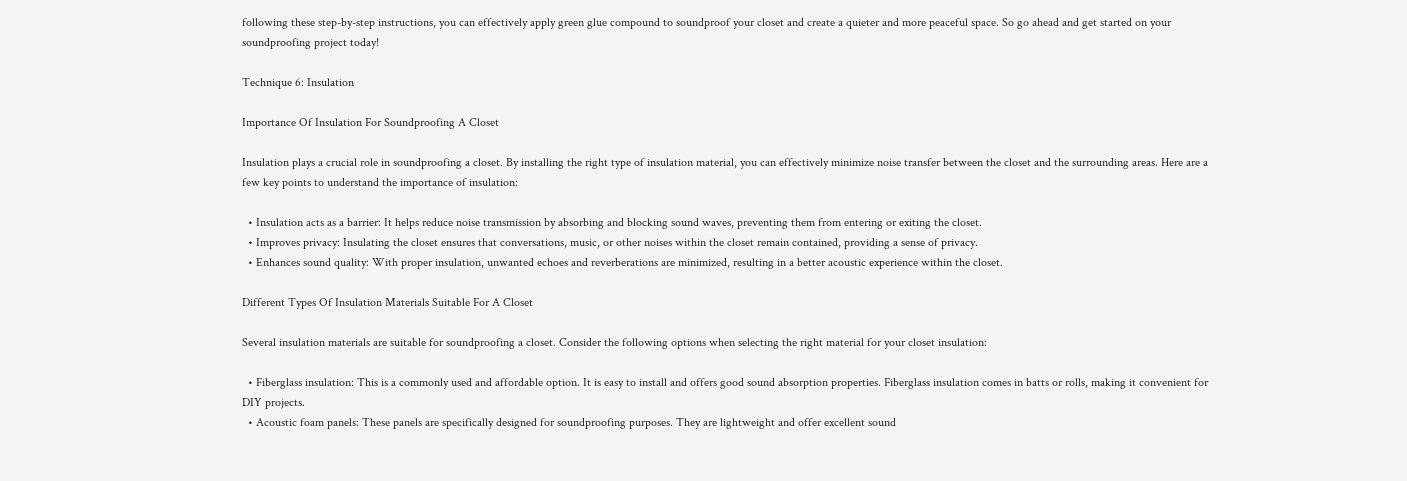following these step-by-step instructions, you can effectively apply green glue compound to soundproof your closet and create a quieter and more peaceful space. So go ahead and get started on your soundproofing project today!

Technique 6: Insulation

Importance Of Insulation For Soundproofing A Closet

Insulation plays a crucial role in soundproofing a closet. By installing the right type of insulation material, you can effectively minimize noise transfer between the closet and the surrounding areas. Here are a few key points to understand the importance of insulation:

  • Insulation acts as a barrier: It helps reduce noise transmission by absorbing and blocking sound waves, preventing them from entering or exiting the closet.
  • Improves privacy: Insulating the closet ensures that conversations, music, or other noises within the closet remain contained, providing a sense of privacy.
  • Enhances sound quality: With proper insulation, unwanted echoes and reverberations are minimized, resulting in a better acoustic experience within the closet.

Different Types Of Insulation Materials Suitable For A Closet

Several insulation materials are suitable for soundproofing a closet. Consider the following options when selecting the right material for your closet insulation:

  • Fiberglass insulation: This is a commonly used and affordable option. It is easy to install and offers good sound absorption properties. Fiberglass insulation comes in batts or rolls, making it convenient for DIY projects.
  • Acoustic foam panels: These panels are specifically designed for soundproofing purposes. They are lightweight and offer excellent sound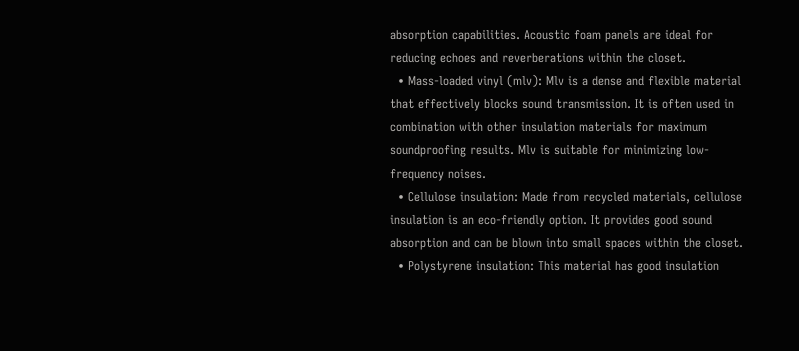absorption capabilities. Acoustic foam panels are ideal for reducing echoes and reverberations within the closet.
  • Mass-loaded vinyl (mlv): Mlv is a dense and flexible material that effectively blocks sound transmission. It is often used in combination with other insulation materials for maximum soundproofing results. Mlv is suitable for minimizing low-frequency noises.
  • Cellulose insulation: Made from recycled materials, cellulose insulation is an eco-friendly option. It provides good sound absorption and can be blown into small spaces within the closet.
  • Polystyrene insulation: This material has good insulation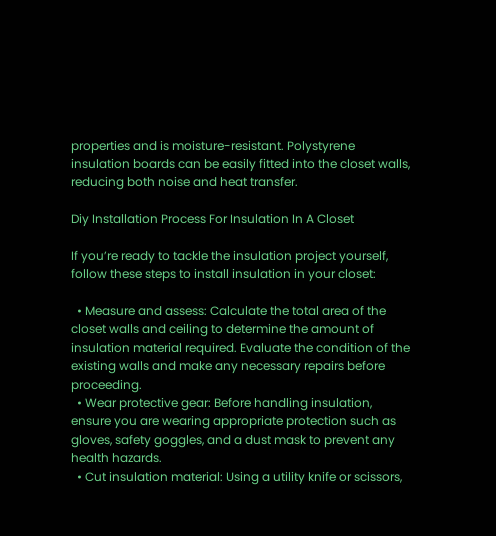properties and is moisture-resistant. Polystyrene insulation boards can be easily fitted into the closet walls, reducing both noise and heat transfer.

Diy Installation Process For Insulation In A Closet

If you’re ready to tackle the insulation project yourself, follow these steps to install insulation in your closet:

  • Measure and assess: Calculate the total area of the closet walls and ceiling to determine the amount of insulation material required. Evaluate the condition of the existing walls and make any necessary repairs before proceeding.
  • Wear protective gear: Before handling insulation, ensure you are wearing appropriate protection such as gloves, safety goggles, and a dust mask to prevent any health hazards.
  • Cut insulation material: Using a utility knife or scissors,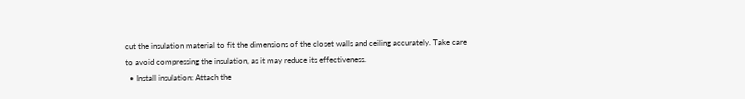cut the insulation material to fit the dimensions of the closet walls and ceiling accurately. Take care to avoid compressing the insulation, as it may reduce its effectiveness.
  • Install insulation: Attach the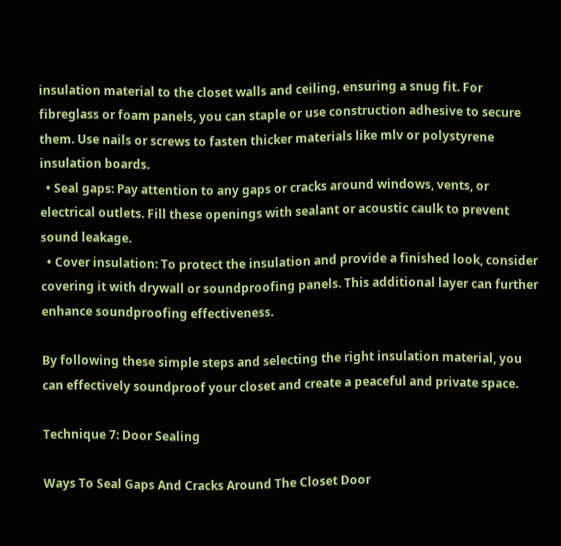insulation material to the closet walls and ceiling, ensuring a snug fit. For fibreglass or foam panels, you can staple or use construction adhesive to secure them. Use nails or screws to fasten thicker materials like mlv or polystyrene insulation boards.
  • Seal gaps: Pay attention to any gaps or cracks around windows, vents, or electrical outlets. Fill these openings with sealant or acoustic caulk to prevent sound leakage.
  • Cover insulation: To protect the insulation and provide a finished look, consider covering it with drywall or soundproofing panels. This additional layer can further enhance soundproofing effectiveness.

By following these simple steps and selecting the right insulation material, you can effectively soundproof your closet and create a peaceful and private space.

Technique 7: Door Sealing

Ways To Seal Gaps And Cracks Around The Closet Door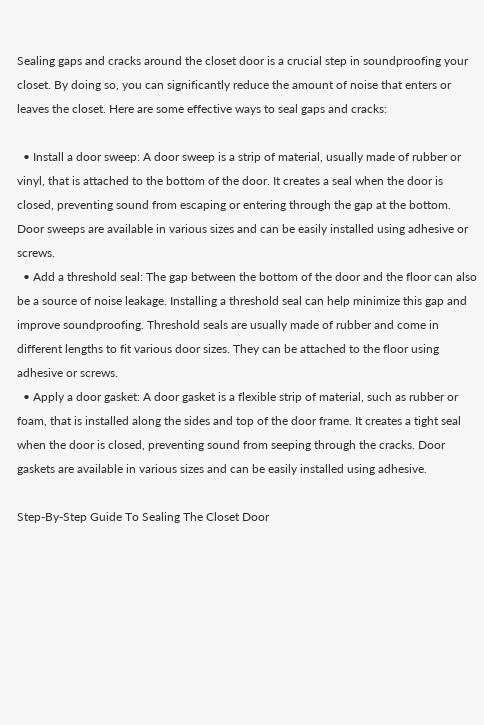Sealing gaps and cracks around the closet door is a crucial step in soundproofing your closet. By doing so, you can significantly reduce the amount of noise that enters or leaves the closet. Here are some effective ways to seal gaps and cracks:

  • Install a door sweep: A door sweep is a strip of material, usually made of rubber or vinyl, that is attached to the bottom of the door. It creates a seal when the door is closed, preventing sound from escaping or entering through the gap at the bottom. Door sweeps are available in various sizes and can be easily installed using adhesive or screws.
  • Add a threshold seal: The gap between the bottom of the door and the floor can also be a source of noise leakage. Installing a threshold seal can help minimize this gap and improve soundproofing. Threshold seals are usually made of rubber and come in different lengths to fit various door sizes. They can be attached to the floor using adhesive or screws.
  • Apply a door gasket: A door gasket is a flexible strip of material, such as rubber or foam, that is installed along the sides and top of the door frame. It creates a tight seal when the door is closed, preventing sound from seeping through the cracks. Door gaskets are available in various sizes and can be easily installed using adhesive.

Step-By-Step Guide To Sealing The Closet Door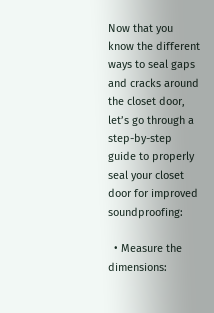Now that you know the different ways to seal gaps and cracks around the closet door, let’s go through a step-by-step guide to properly seal your closet door for improved soundproofing:

  • Measure the dimensions: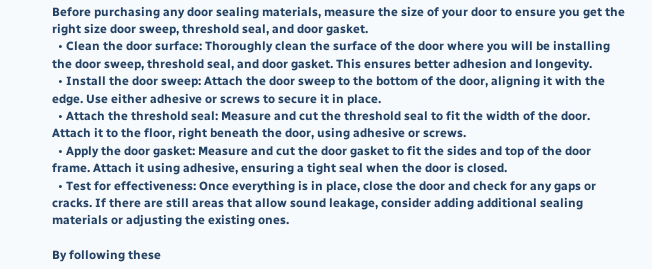Before purchasing any door sealing materials, measure the size of your door to ensure you get the right size door sweep, threshold seal, and door gasket.
  • Clean the door surface: Thoroughly clean the surface of the door where you will be installing the door sweep, threshold seal, and door gasket. This ensures better adhesion and longevity.
  • Install the door sweep: Attach the door sweep to the bottom of the door, aligning it with the edge. Use either adhesive or screws to secure it in place.
  • Attach the threshold seal: Measure and cut the threshold seal to fit the width of the door. Attach it to the floor, right beneath the door, using adhesive or screws.
  • Apply the door gasket: Measure and cut the door gasket to fit the sides and top of the door frame. Attach it using adhesive, ensuring a tight seal when the door is closed.
  • Test for effectiveness: Once everything is in place, close the door and check for any gaps or cracks. If there are still areas that allow sound leakage, consider adding additional sealing materials or adjusting the existing ones.

By following these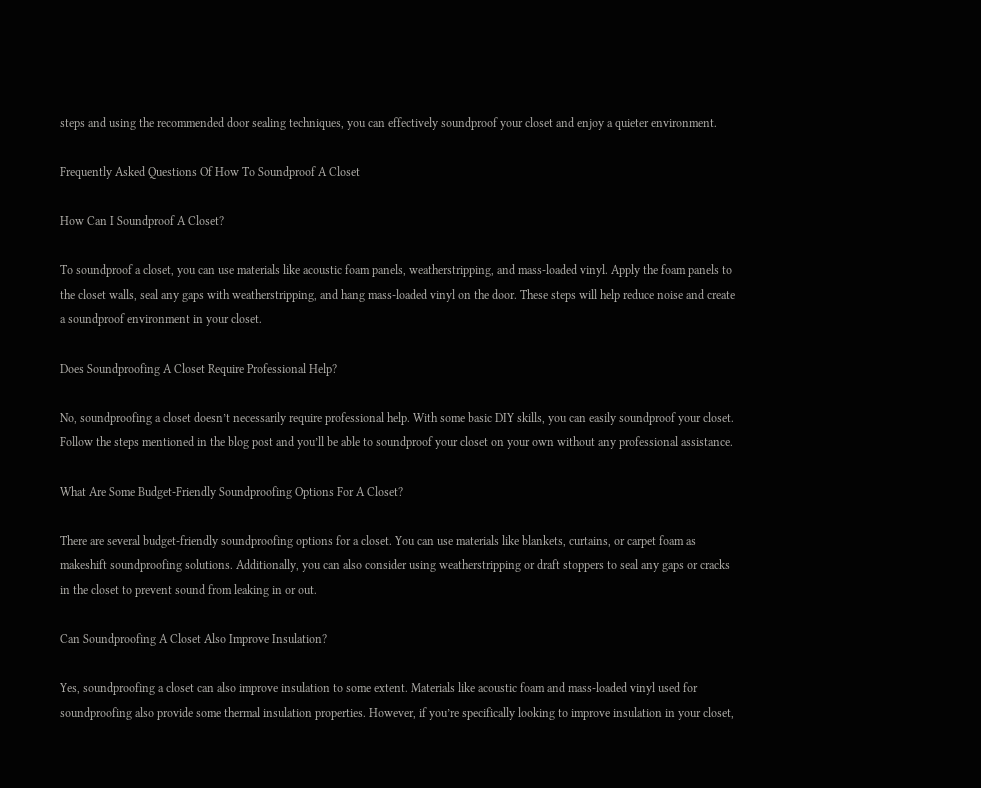steps and using the recommended door sealing techniques, you can effectively soundproof your closet and enjoy a quieter environment.

Frequently Asked Questions Of How To Soundproof A Closet

How Can I Soundproof A Closet?

To soundproof a closet, you can use materials like acoustic foam panels, weatherstripping, and mass-loaded vinyl. Apply the foam panels to the closet walls, seal any gaps with weatherstripping, and hang mass-loaded vinyl on the door. These steps will help reduce noise and create a soundproof environment in your closet.

Does Soundproofing A Closet Require Professional Help?

No, soundproofing a closet doesn’t necessarily require professional help. With some basic DIY skills, you can easily soundproof your closet. Follow the steps mentioned in the blog post and you’ll be able to soundproof your closet on your own without any professional assistance.

What Are Some Budget-Friendly Soundproofing Options For A Closet?

There are several budget-friendly soundproofing options for a closet. You can use materials like blankets, curtains, or carpet foam as makeshift soundproofing solutions. Additionally, you can also consider using weatherstripping or draft stoppers to seal any gaps or cracks in the closet to prevent sound from leaking in or out.

Can Soundproofing A Closet Also Improve Insulation?

Yes, soundproofing a closet can also improve insulation to some extent. Materials like acoustic foam and mass-loaded vinyl used for soundproofing also provide some thermal insulation properties. However, if you’re specifically looking to improve insulation in your closet,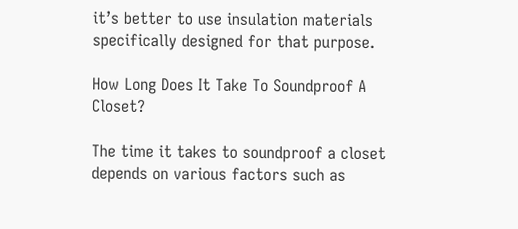it’s better to use insulation materials specifically designed for that purpose.

How Long Does It Take To Soundproof A Closet?

The time it takes to soundproof a closet depends on various factors such as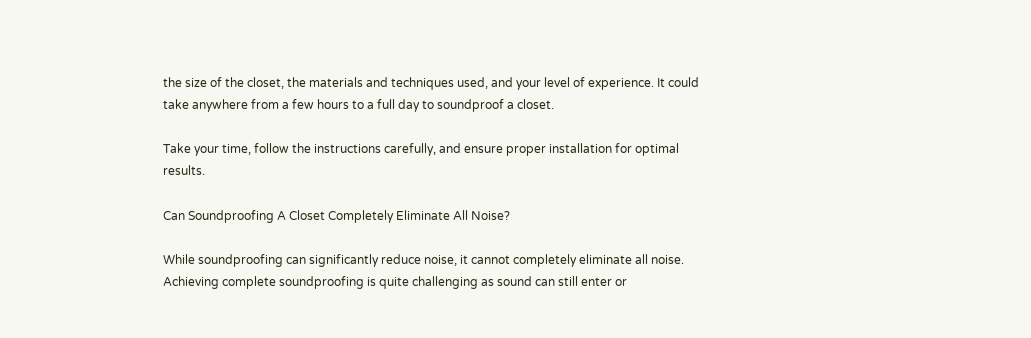the size of the closet, the materials and techniques used, and your level of experience. It could take anywhere from a few hours to a full day to soundproof a closet.

Take your time, follow the instructions carefully, and ensure proper installation for optimal results.

Can Soundproofing A Closet Completely Eliminate All Noise?

While soundproofing can significantly reduce noise, it cannot completely eliminate all noise. Achieving complete soundproofing is quite challenging as sound can still enter or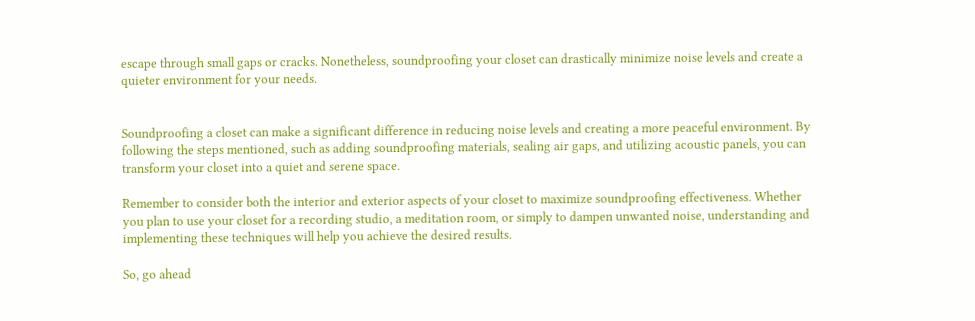escape through small gaps or cracks. Nonetheless, soundproofing your closet can drastically minimize noise levels and create a quieter environment for your needs.


Soundproofing a closet can make a significant difference in reducing noise levels and creating a more peaceful environment. By following the steps mentioned, such as adding soundproofing materials, sealing air gaps, and utilizing acoustic panels, you can transform your closet into a quiet and serene space.

Remember to consider both the interior and exterior aspects of your closet to maximize soundproofing effectiveness. Whether you plan to use your closet for a recording studio, a meditation room, or simply to dampen unwanted noise, understanding and implementing these techniques will help you achieve the desired results.

So, go ahead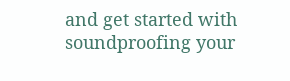and get started with soundproofing your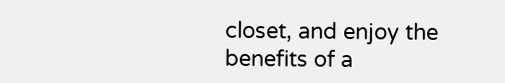closet, and enjoy the benefits of a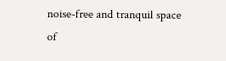noise-free and tranquil space of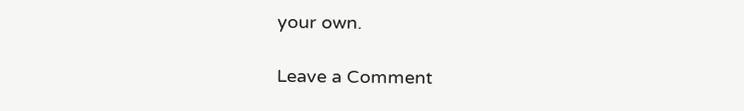your own.

Leave a Comment